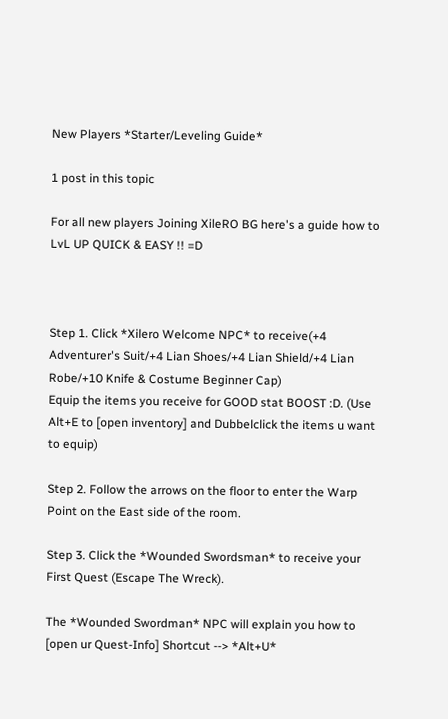New Players *Starter/Leveling Guide*

1 post in this topic

For all new players Joining XileRO BG here's a guide how to LvL UP QUICK & EASY !! =D



Step 1. Click *Xilero Welcome NPC* to receive(+4 Adventurer's Suit/+4 Lian Shoes/+4 Lian Shield/+4 Lian Robe/+10 Knife & Costume Beginner Cap)
Equip the items you receive for GOOD stat BOOST :D. (Use Alt+E to [open inventory] and Dubbelclick the items u want to equip)

Step 2. Follow the arrows on the floor to enter the Warp Point on the East side of the room.

Step 3. Click the *Wounded Swordsman* to receive your First Quest (Escape The Wreck).

The *Wounded Swordman* NPC will explain you how to [open ur Quest-Info] Shortcut --> *Alt+U*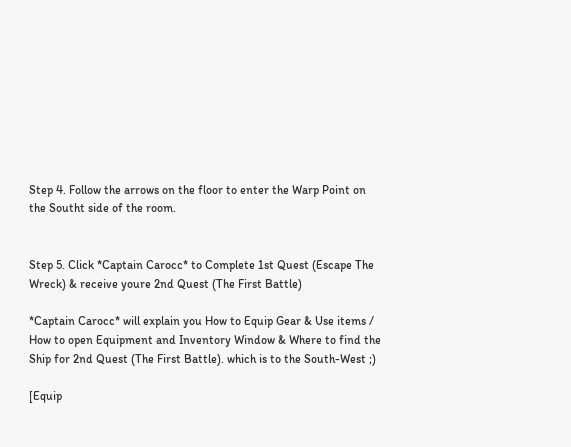Step 4. Follow the arrows on the floor to enter the Warp Point on the Southt side of the room.


Step 5. Click *Captain Carocc* to Complete 1st Quest (Escape The Wreck) & receive youre 2nd Quest (The First Battle)

*Captain Carocc* will explain you How to Equip Gear & Use items / How to open Equipment and Inventory Window & Where to find the Ship for 2nd Quest (The First Battle). which is to the South-West ;)

[Equip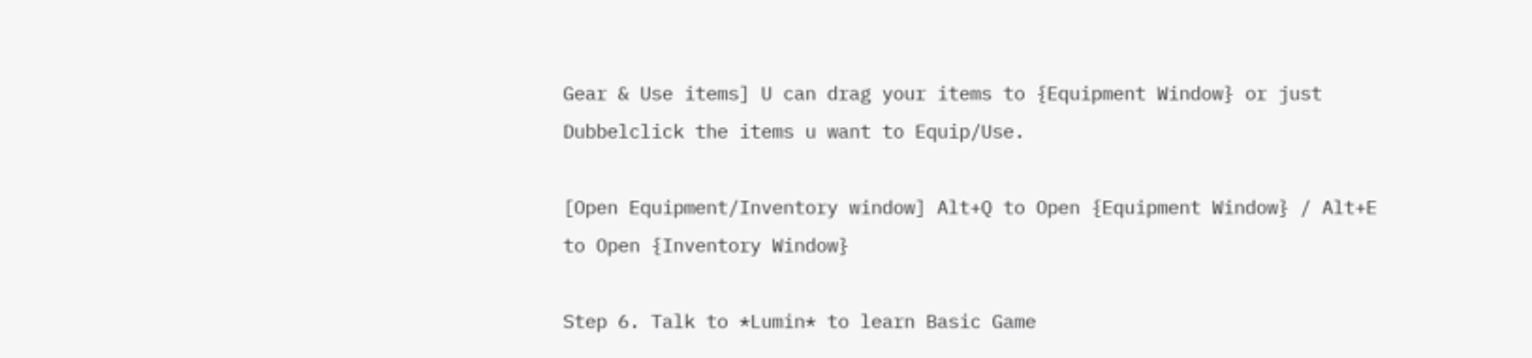Gear & Use items] U can drag your items to {Equipment Window} or just Dubbelclick the items u want to Equip/Use.

[Open Equipment/Inventory window] Alt+Q to Open {Equipment Window} / Alt+E to Open {Inventory Window}

Step 6. Talk to *Lumin* to learn Basic Game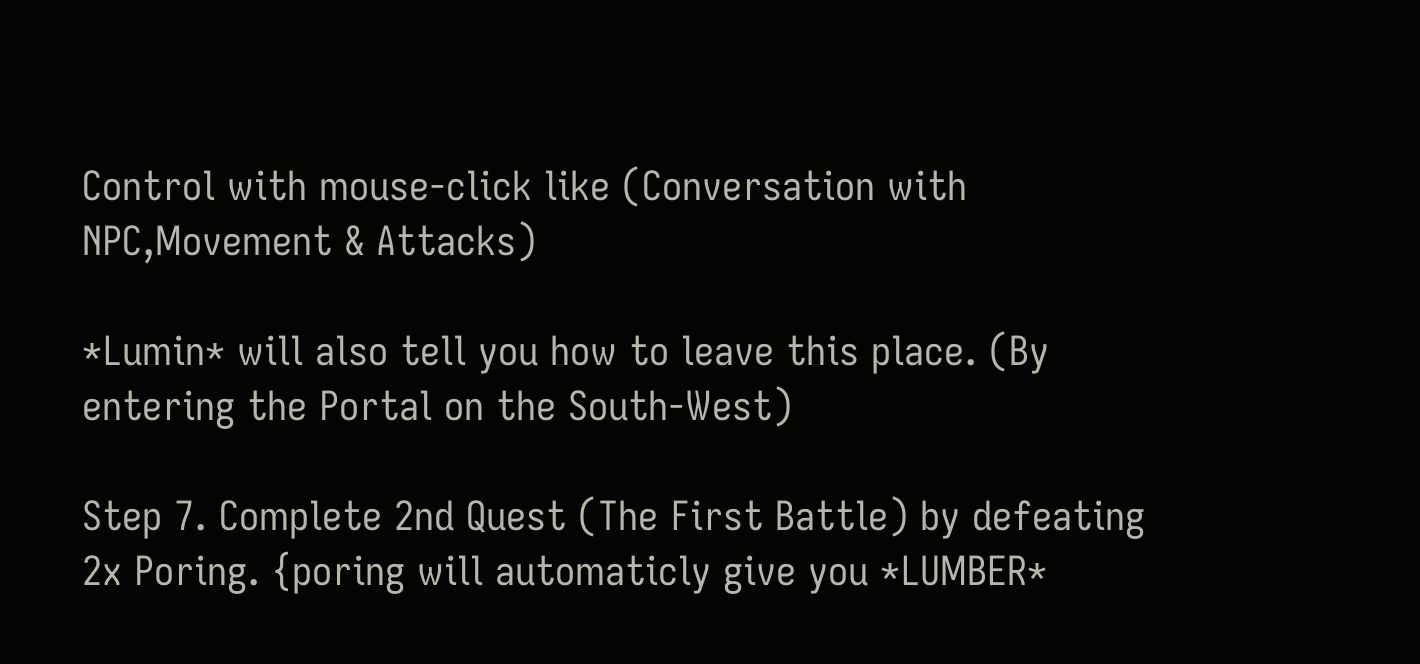Control with mouse-click like (Conversation with NPC,Movement & Attacks)

*Lumin* will also tell you how to leave this place. (By entering the Portal on the South-West)

Step 7. Complete 2nd Quest (The First Battle) by defeating 2x Poring. {poring will automaticly give you *LUMBER*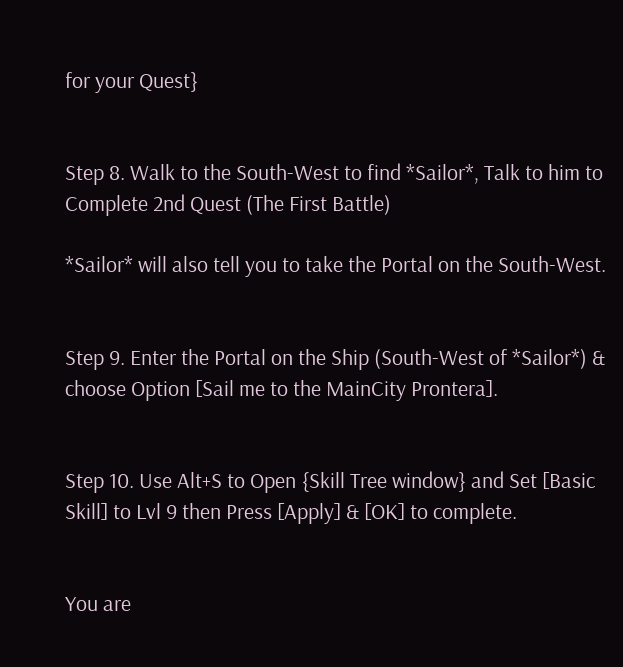for your Quest}


Step 8. Walk to the South-West to find *Sailor*, Talk to him to Complete 2nd Quest (The First Battle)

*Sailor* will also tell you to take the Portal on the South-West.


Step 9. Enter the Portal on the Ship (South-West of *Sailor*) & choose Option [Sail me to the MainCity Prontera].


Step 10. Use Alt+S to Open {Skill Tree window} and Set [Basic Skill] to Lvl 9 then Press [Apply] & [OK] to complete.


You are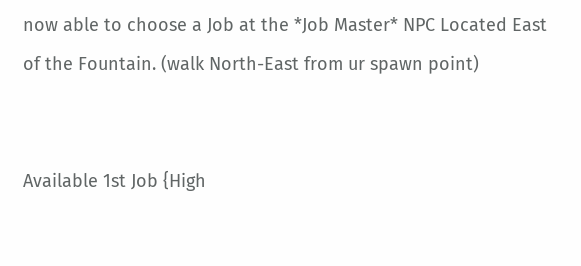now able to choose a Job at the *Job Master* NPC Located East of the Fountain. (walk North-East from ur spawn point)


Available 1st Job {High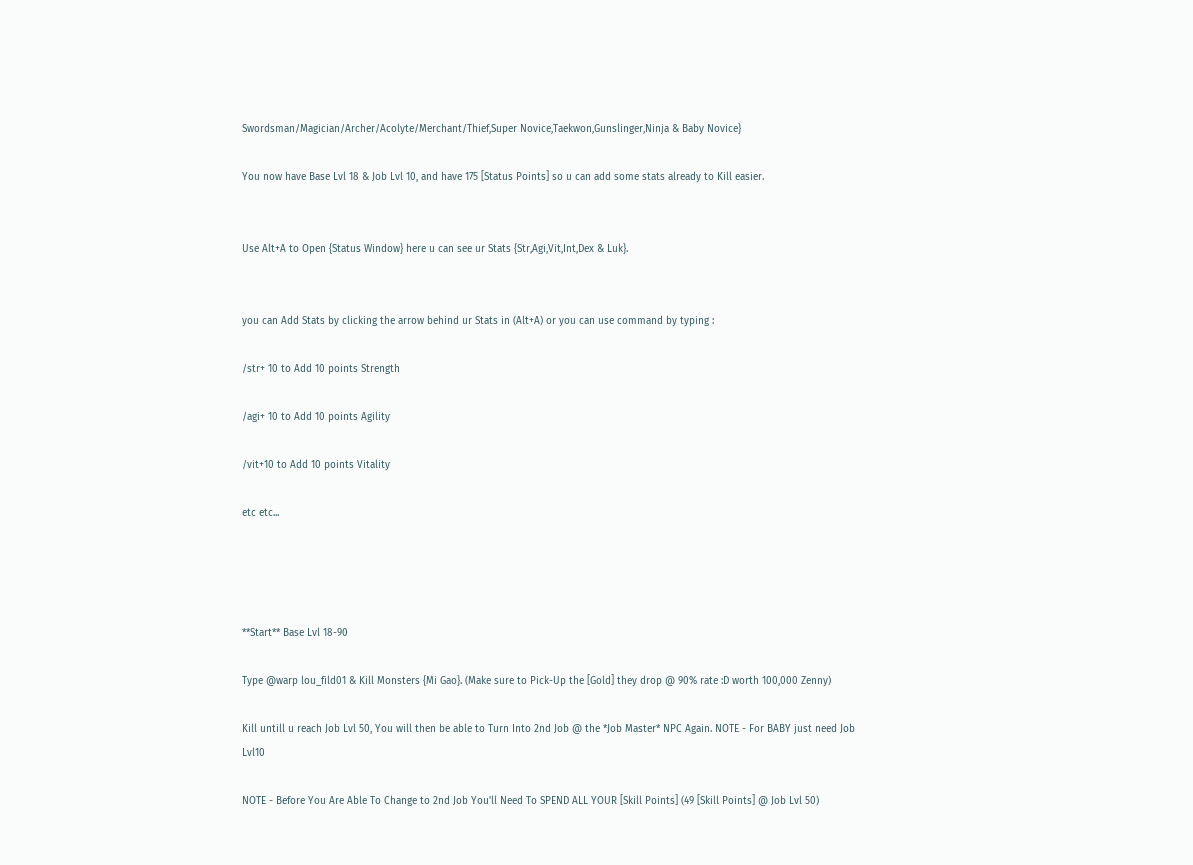Swordsman/Magician/Archer/Acolyte/Merchant/Thief,Super Novice,Taekwon,Gunslinger,Ninja & Baby Novice}

You now have Base Lvl 18 & Job Lvl 10, and have 175 [Status Points] so u can add some stats already to Kill easier.


Use Alt+A to Open {Status Window} here u can see ur Stats {Str,Agi,Vit,Int,Dex & Luk}.


you can Add Stats by clicking the arrow behind ur Stats in (Alt+A) or you can use command by typing :

/str+ 10 to Add 10 points Strength

/agi+ 10 to Add 10 points Agility

/vit+10 to Add 10 points Vitality

etc etc...




**Start** Base Lvl 18-90

Type @warp lou_fild01 & Kill Monsters {Mi Gao}. (Make sure to Pick-Up the [Gold] they drop @ 90% rate :D worth 100,000 Zenny)

Kill untill u reach Job Lvl 50, You will then be able to Turn Into 2nd Job @ the *Job Master* NPC Again. NOTE - For BABY just need Job Lvl10

NOTE - Before You Are Able To Change to 2nd Job You'll Need To SPEND ALL YOUR [Skill Points] (49 [Skill Points] @ Job Lvl 50)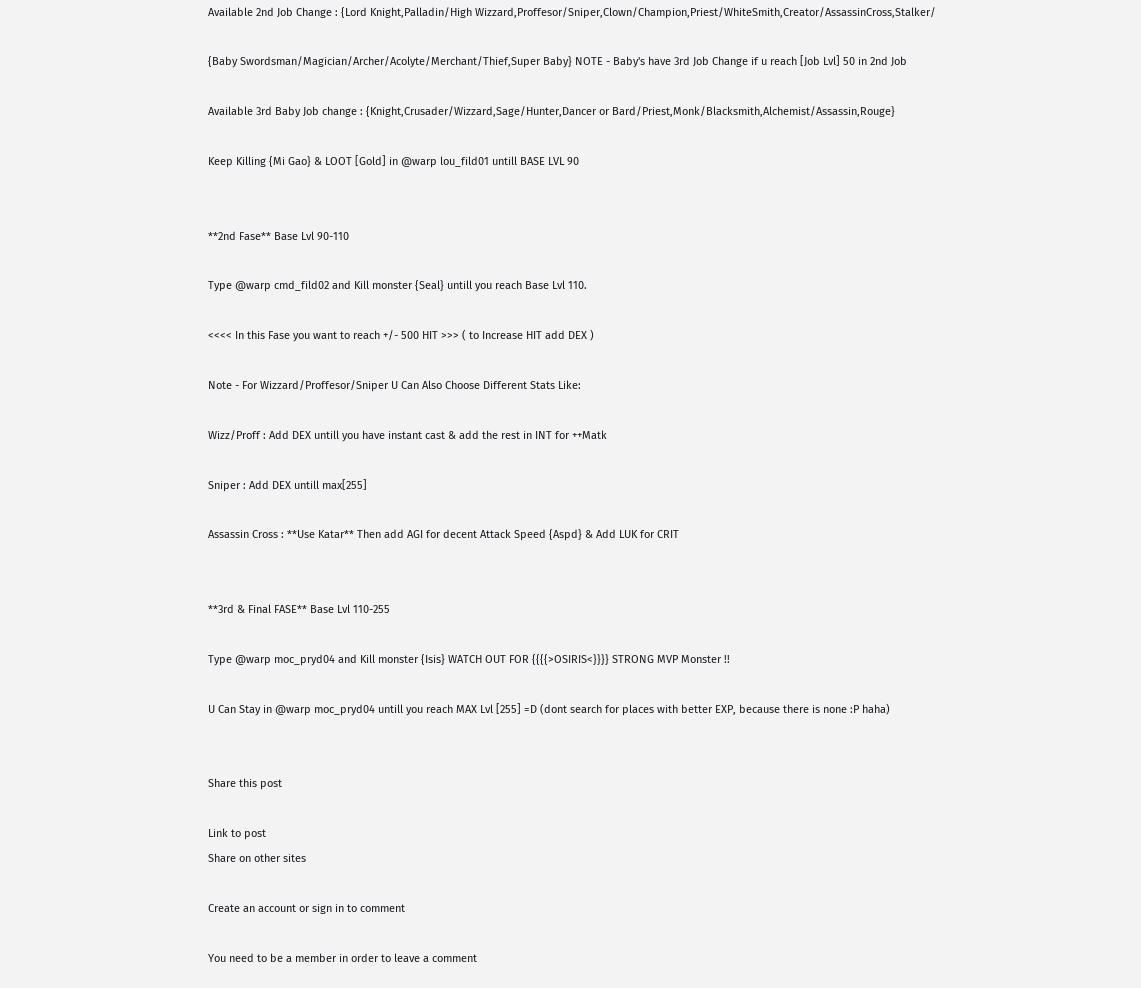Available 2nd Job Change : {Lord Knight,Palladin/High Wizzard,Proffesor/Sniper,Clown/Champion,Priest/WhiteSmith,Creator/AssassinCross,Stalker/

{Baby Swordsman/Magician/Archer/Acolyte/Merchant/Thief,Super Baby} NOTE - Baby's have 3rd Job Change if u reach [Job Lvl] 50 in 2nd Job

Available 3rd Baby Job change : {Knight,Crusader/Wizzard,Sage/Hunter,Dancer or Bard/Priest,Monk/Blacksmith,Alchemist/Assassin,Rouge}

Keep Killing {Mi Gao} & LOOT [Gold] in @warp lou_fild01 untill BASE LVL 90


**2nd Fase** Base Lvl 90-110

Type @warp cmd_fild02 and Kill monster {Seal} untill you reach Base Lvl 110.

<<<< In this Fase you want to reach +/- 500 HIT >>> ( to Increase HIT add DEX )

Note - For Wizzard/Proffesor/Sniper U Can Also Choose Different Stats Like:

Wizz/Proff : Add DEX untill you have instant cast & add the rest in INT for ++Matk

Sniper : Add DEX untill max[255]

Assassin Cross : **Use Katar** Then add AGI for decent Attack Speed {Aspd} & Add LUK for CRIT


**3rd & Final FASE** Base Lvl 110-255

Type @warp moc_pryd04 and Kill monster {Isis} WATCH OUT FOR {{{{>OSIRIS<}}}} STRONG MVP Monster !!

U Can Stay in @warp moc_pryd04 untill you reach MAX Lvl [255] =D (dont search for places with better EXP, because there is none :P haha)


Share this post

Link to post
Share on other sites

Create an account or sign in to comment

You need to be a member in order to leave a comment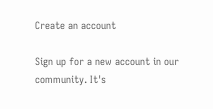Create an account

Sign up for a new account in our community. It's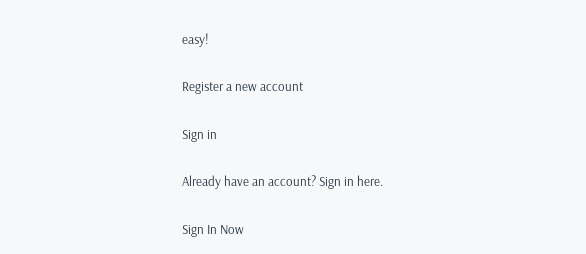easy!

Register a new account

Sign in

Already have an account? Sign in here.

Sign In Now